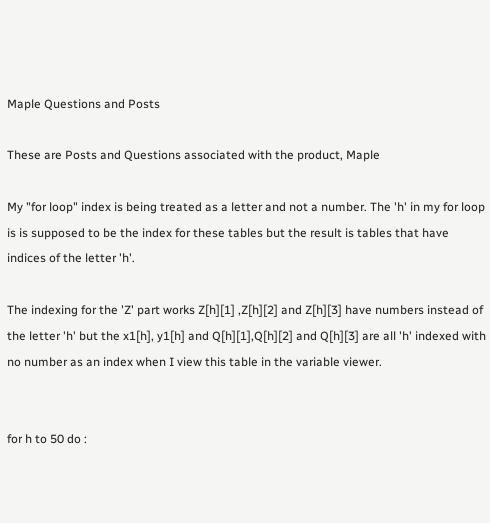Maple Questions and Posts

These are Posts and Questions associated with the product, Maple

My "for loop" index is being treated as a letter and not a number. The 'h' in my for loop is is supposed to be the index for these tables but the result is tables that have indices of the letter 'h'.

The indexing for the 'Z' part works Z[h][1] ,Z[h][2] and Z[h][3] have numbers instead of the letter 'h' but the x1[h], y1[h] and Q[h][1],Q[h][2] and Q[h][3] are all 'h' indexed with no number as an index when I view this table in the variable viewer.


for h to 50 do :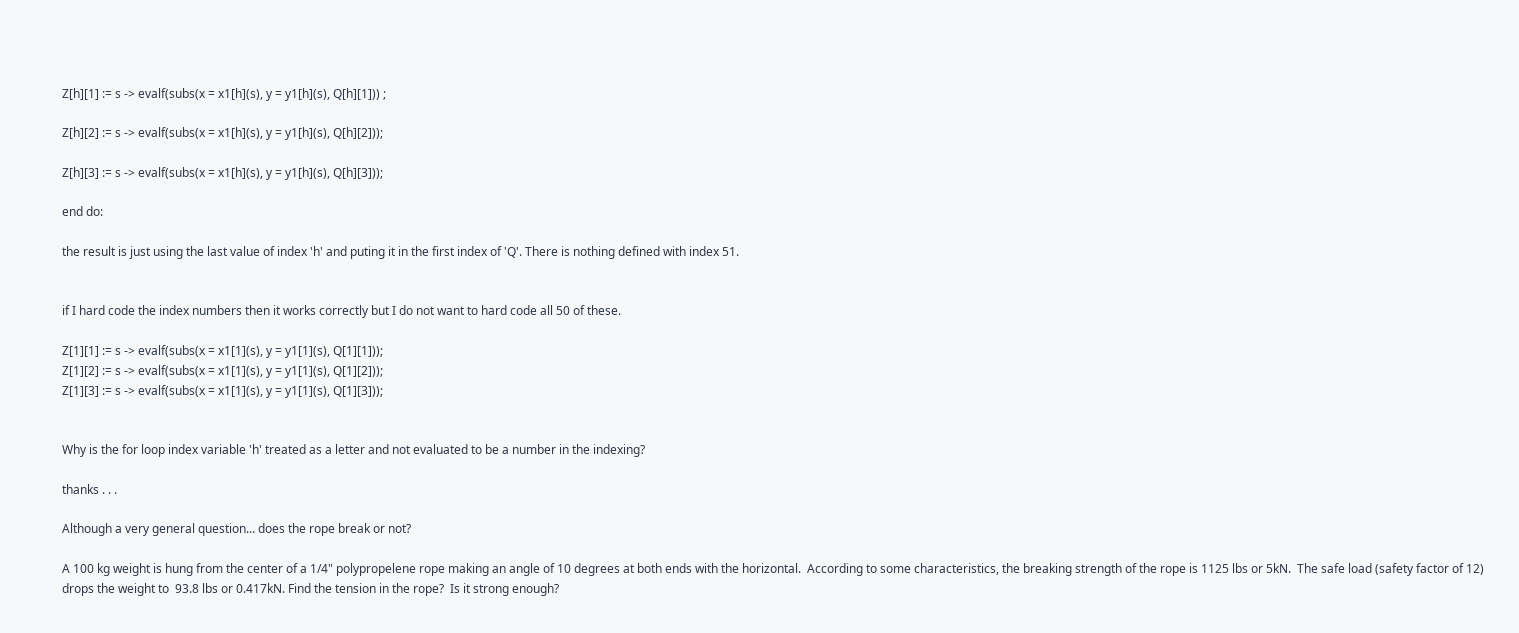Z[h][1] := s -> evalf(subs(x = x1[h](s), y = y1[h](s), Q[h][1])) ;

Z[h][2] := s -> evalf(subs(x = x1[h](s), y = y1[h](s), Q[h][2]));

Z[h][3] := s -> evalf(subs(x = x1[h](s), y = y1[h](s), Q[h][3]));

end do:

the result is just using the last value of index 'h' and puting it in the first index of 'Q'. There is nothing defined with index 51.


if I hard code the index numbers then it works correctly but I do not want to hard code all 50 of these.

Z[1][1] := s -> evalf(subs(x = x1[1](s), y = y1[1](s), Q[1][1]));
Z[1][2] := s -> evalf(subs(x = x1[1](s), y = y1[1](s), Q[1][2]));
Z[1][3] := s -> evalf(subs(x = x1[1](s), y = y1[1](s), Q[1][3]));


Why is the for loop index variable 'h' treated as a letter and not evaluated to be a number in the indexing?

thanks . . .

Although a very general question... does the rope break or not?

A 100 kg weight is hung from the center of a 1/4" polypropelene rope making an angle of 10 degrees at both ends with the horizontal.  According to some characteristics, the breaking strength of the rope is 1125 lbs or 5kN.  The safe load (safety factor of 12) drops the weight to  93.8 lbs or 0.417kN. Find the tension in the rope?  Is it strong enough?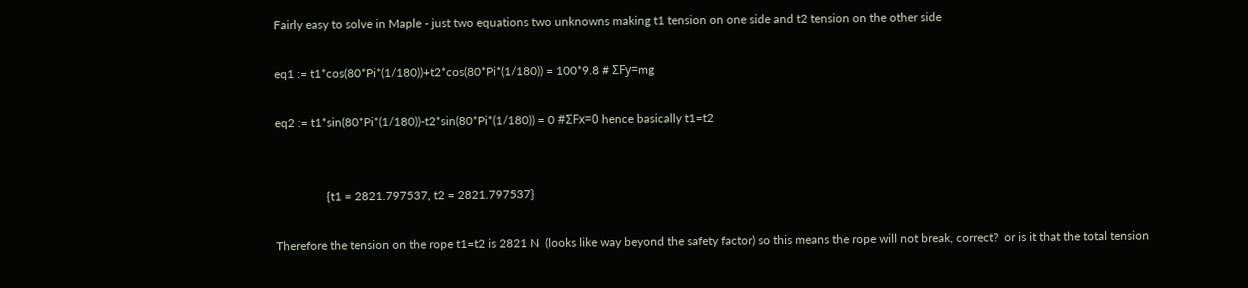Fairly easy to solve in Maple - just two equations two unknowns making t1 tension on one side and t2 tension on the other side

eq1 := t1*cos(80*Pi*(1/180))+t2*cos(80*Pi*(1/180)) = 100*9.8 # ΣFy=mg

eq2 := t1*sin(80*Pi*(1/180))-t2*sin(80*Pi*(1/180)) = 0 #ΣFx=0 hence basically t1=t2


                 {t1 = 2821.797537, t2 = 2821.797537}

Therefore the tension on the rope t1=t2 is 2821 N  (looks like way beyond the safety factor) so this means the rope will not break, correct?  or is it that the total tension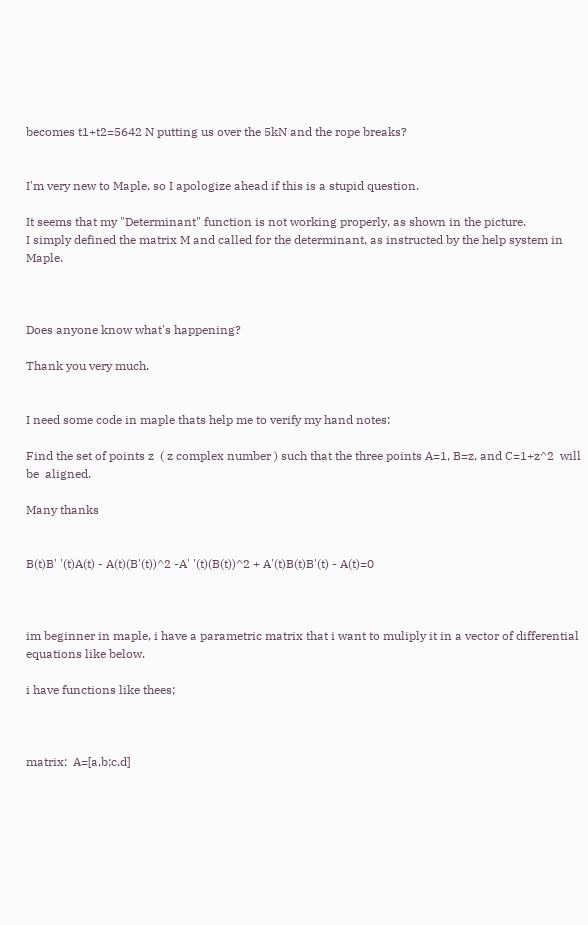becomes t1+t2=5642 N putting us over the 5kN and the rope breaks?


I'm very new to Maple, so I apologize ahead if this is a stupid question.

It seems that my "Determinant" function is not working properly, as shown in the picture.
I simply defined the matrix M and called for the determinant, as instructed by the help system in Maple.



Does anyone know what's happening?

Thank you very much.


I need some code in maple thats help me to verify my hand notes:

Find the set of points z  ( z complex number ) such that the three points A=1, B=z, and C=1+z^2  will be  aligned.

Many thanks


B(t)B' '(t)A(t) - A(t)(B'(t))^2 -A' '(t)(B(t))^2 + A'(t)B(t)B'(t) - A(t)=0



im beginner in maple, i have a parametric matrix that i want to muliply it in a vector of differential equations like below.

i have functions like thees;



matrix:  A=[a,b;c,d]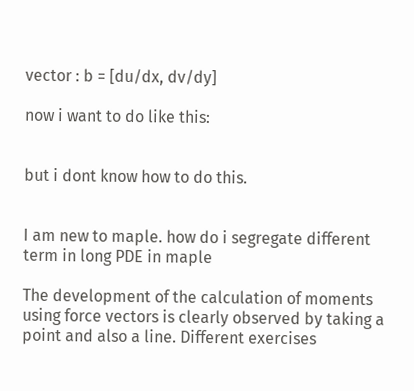vector : b = [du/dx, dv/dy]

now i want to do like this:


but i dont know how to do this.


I am new to maple. how do i segregate different term in long PDE in maple

The development of the calculation of moments using force vectors is clearly observed by taking a point and also a line. Different exercises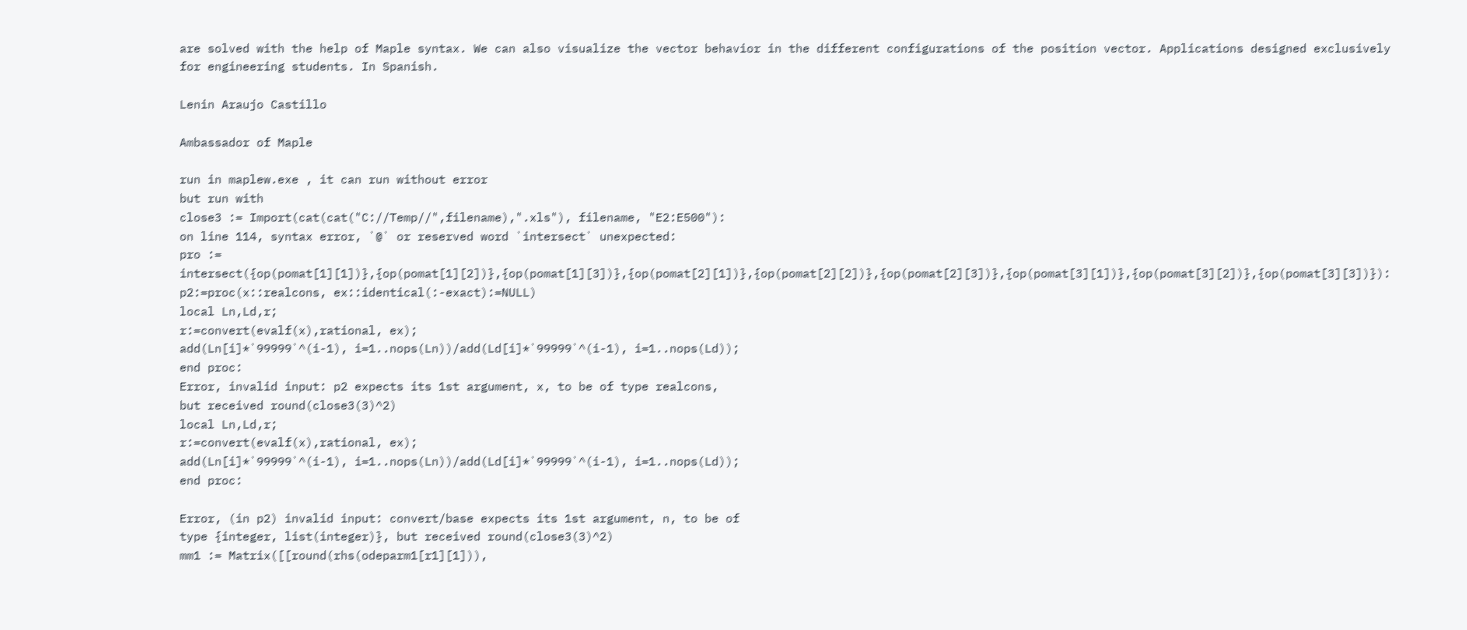are solved with the help of Maple syntax. We can also visualize the vector behavior in the different configurations of the position vector. Applications designed exclusively for engineering students. In Spanish.

Lenin Araujo Castillo

Ambassador of Maple

run in maplew.exe , it can run without error
but run with
close3 := Import(cat(cat("C://Temp//",filename),".xls"), filename, "E2:E500"):
on line 114, syntax error, `@` or reserved word `intersect` unexpected:
pro := intersect({op(pomat[1][1])},{op(pomat[1][2])},{op(pomat[1][3])},{op(pomat[2][1])},{op(pomat[2][2])},{op(pomat[2][3])},{op(pomat[3][1])},{op(pomat[3][2])},{op(pomat[3][3])}):
p2:=proc(x::realcons, ex::identical(:-exact):=NULL)
local Ln,Ld,r;
r:=convert(evalf(x),rational, ex);
add(Ln[i]*`99999`^(i-1), i=1..nops(Ln))/add(Ld[i]*`99999`^(i-1), i=1..nops(Ld));
end proc:
Error, invalid input: p2 expects its 1st argument, x, to be of type realcons,
but received round(close3(3)^2)
local Ln,Ld,r;
r:=convert(evalf(x),rational, ex);
add(Ln[i]*`99999`^(i-1), i=1..nops(Ln))/add(Ld[i]*`99999`^(i-1), i=1..nops(Ld));
end proc:

Error, (in p2) invalid input: convert/base expects its 1st argument, n, to be of
type {integer, list(integer)}, but received round(close3(3)^2)
mm1 := Matrix([[round(rhs(odeparm1[r1][1])),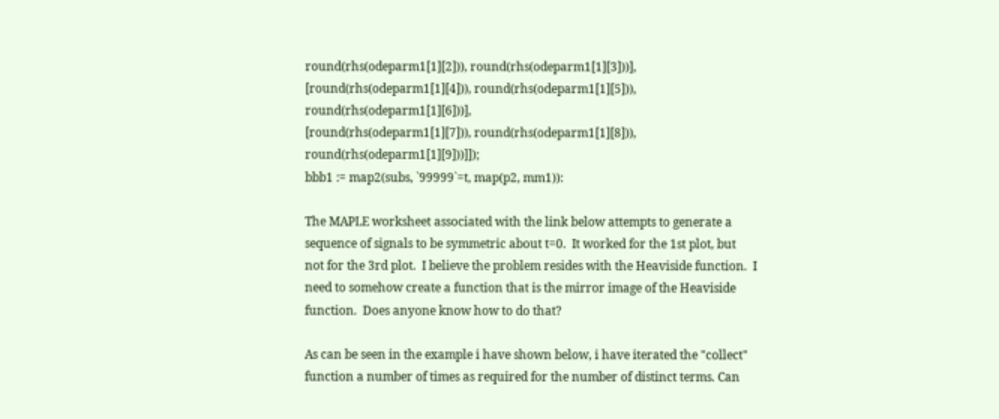round(rhs(odeparm1[1][2])), round(rhs(odeparm1[1][3]))],
[round(rhs(odeparm1[1][4])), round(rhs(odeparm1[1][5])), round(rhs(odeparm1[1][6]))],
[round(rhs(odeparm1[1][7])), round(rhs(odeparm1[1][8])), round(rhs(odeparm1[1][9]))]]);
bbb1 := map2(subs, `99999`=t, map(p2, mm1)):

The MAPLE worksheet associated with the link below attempts to generate a sequence of signals to be symmetric about t=0.  It worked for the 1st plot, but not for the 3rd plot.  I believe the problem resides with the Heaviside function.  I need to somehow create a function that is the mirror image of the Heaviside function.  Does anyone know how to do that?

As can be seen in the example i have shown below, i have iterated the "collect" function a number of times as required for the number of distinct terms. Can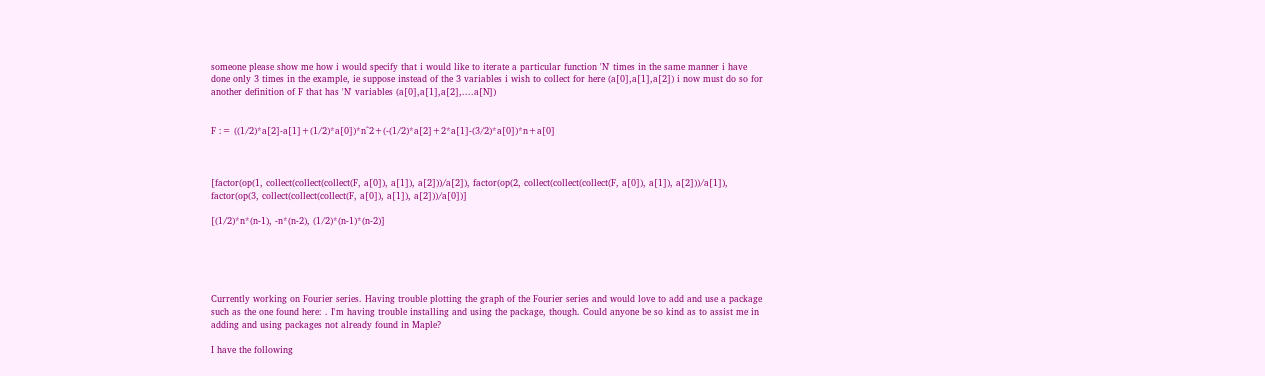someone please show me how i would specify that i would like to iterate a particular function 'N' times in the same manner i have done only 3 times in the example, ie suppose instead of the 3 variables i wish to collect for here (a[0],a[1],a[2]) i now must do so for another definition of F that has 'N' variables (a[0],a[1],a[2],....a[N])


F := ((1/2)*a[2]-a[1]+(1/2)*a[0])*n^2+(-(1/2)*a[2]+2*a[1]-(3/2)*a[0])*n+a[0]



[factor(op(1, collect(collect(collect(F, a[0]), a[1]), a[2]))/a[2]), factor(op(2, collect(collect(collect(F, a[0]), a[1]), a[2]))/a[1]), factor(op(3, collect(collect(collect(F, a[0]), a[1]), a[2]))/a[0])]

[(1/2)*n*(n-1), -n*(n-2), (1/2)*(n-1)*(n-2)]





Currently working on Fourier series. Having trouble plotting the graph of the Fourier series and would love to add and use a package such as the one found here: . I'm having trouble installing and using the package, though. Could anyone be so kind as to assist me in adding and using packages not already found in Maple?

I have the following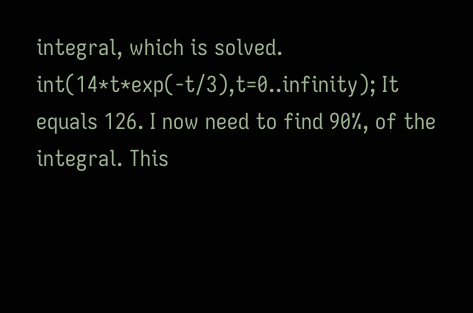integral, which is solved. int(14*t*exp(-t/3),t=0..infinity); It equals 126. I now need to find 90%, of the integral. This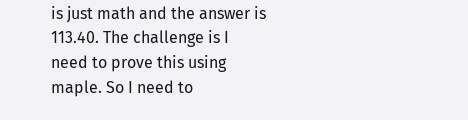is just math and the answer is 113.40. The challenge is I need to prove this using maple. So I need to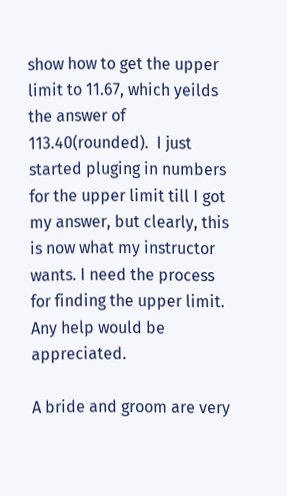show how to get the upper limit to 11.67, which yeilds the answer of 113.40(rounded).  I just started pluging in numbers for the upper limit till I got my answer, but clearly, this is now what my instructor wants. I need the process for finding the upper limit. Any help would be appreciated.

A bride and groom are very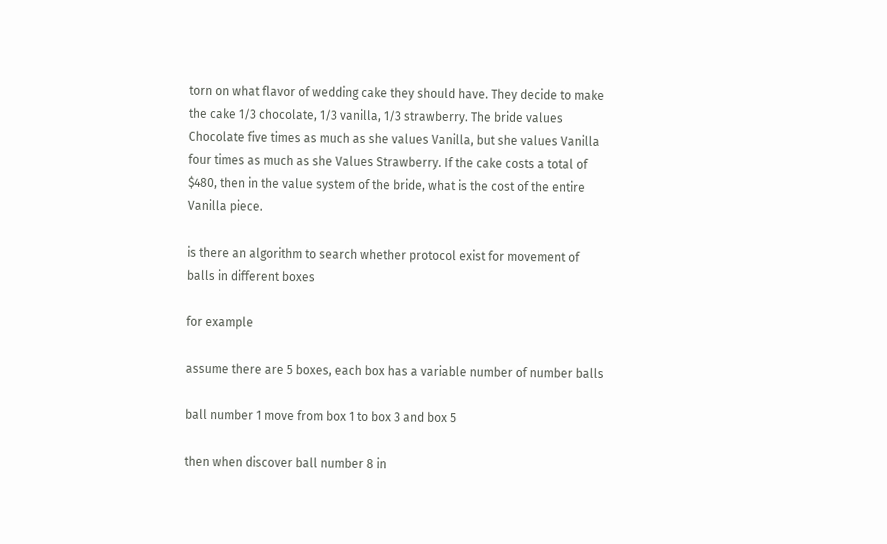torn on what flavor of wedding cake they should have. They decide to make the cake 1/3 chocolate, 1/3 vanilla, 1/3 strawberry. The bride values Chocolate five times as much as she values Vanilla, but she values Vanilla four times as much as she Values Strawberry. If the cake costs a total of $480, then in the value system of the bride, what is the cost of the entire Vanilla piece.

is there an algorithm to search whether protocol exist for movement of balls in different boxes

for example

assume there are 5 boxes, each box has a variable number of number balls

ball number 1 move from box 1 to box 3 and box 5

then when discover ball number 8 in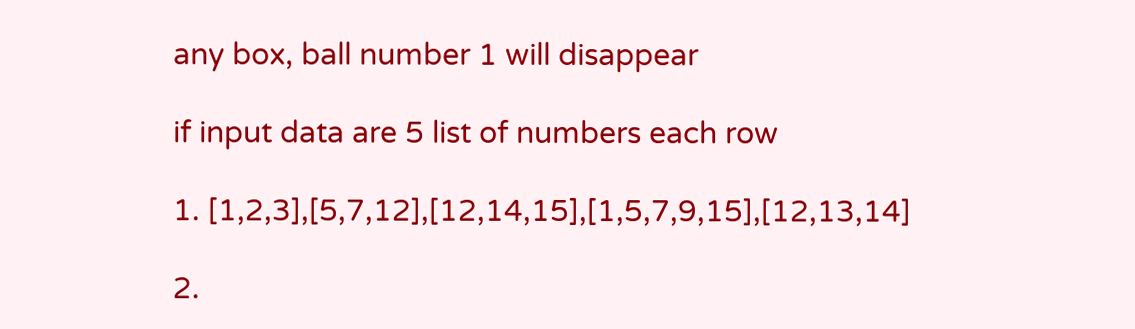any box, ball number 1 will disappear

if input data are 5 list of numbers each row

1. [1,2,3],[5,7,12],[12,14,15],[1,5,7,9,15],[12,13,14]

2.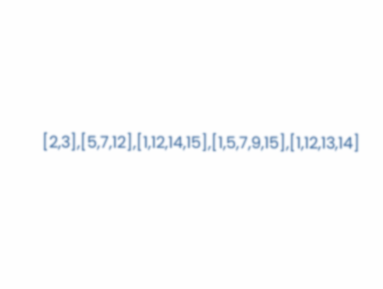[2,3],[5,7,12],[1,12,14,15],[1,5,7,9,15],[1,12,13,14]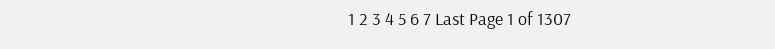1 2 3 4 5 6 7 Last Page 1 of 1307